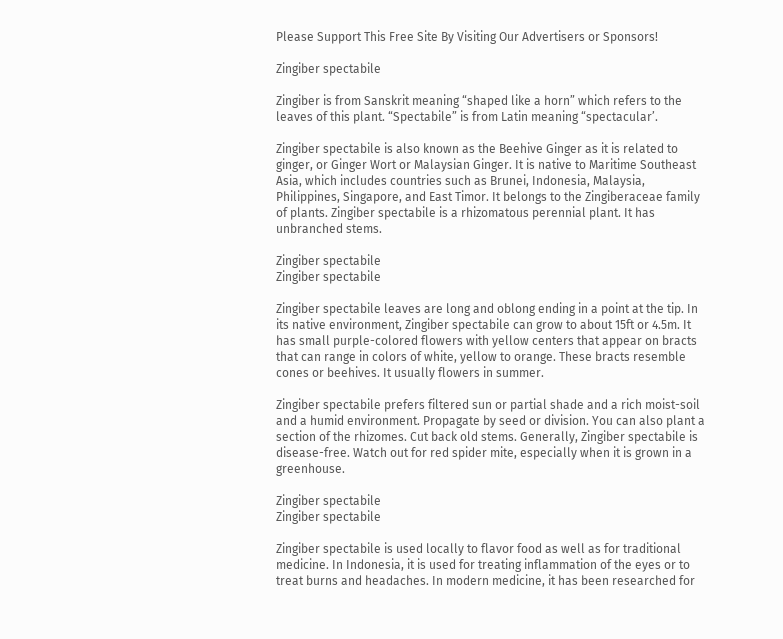Please Support This Free Site By Visiting Our Advertisers or Sponsors!

Zingiber spectabile

Zingiber is from Sanskrit meaning “shaped like a horn” which refers to the leaves of this plant. “Spectabile” is from Latin meaning “spectacular’.

Zingiber spectabile is also known as the Beehive Ginger as it is related to ginger, or Ginger Wort or Malaysian Ginger. It is native to Maritime Southeast Asia, which includes countries such as Brunei, Indonesia, Malaysia, Philippines, Singapore, and East Timor. It belongs to the Zingiberaceae family of plants. Zingiber spectabile is a rhizomatous perennial plant. It has unbranched stems.

Zingiber spectabile
Zingiber spectabile

Zingiber spectabile leaves are long and oblong ending in a point at the tip. In its native environment, Zingiber spectabile can grow to about 15ft or 4.5m. It has small purple-colored flowers with yellow centers that appear on bracts that can range in colors of white, yellow to orange. These bracts resemble cones or beehives. It usually flowers in summer.

Zingiber spectabile prefers filtered sun or partial shade and a rich moist-soil and a humid environment. Propagate by seed or division. You can also plant a section of the rhizomes. Cut back old stems. Generally, Zingiber spectabile is disease-free. Watch out for red spider mite, especially when it is grown in a greenhouse.

Zingiber spectabile
Zingiber spectabile

Zingiber spectabile is used locally to flavor food as well as for traditional medicine. In Indonesia, it is used for treating inflammation of the eyes or to treat burns and headaches. In modern medicine, it has been researched for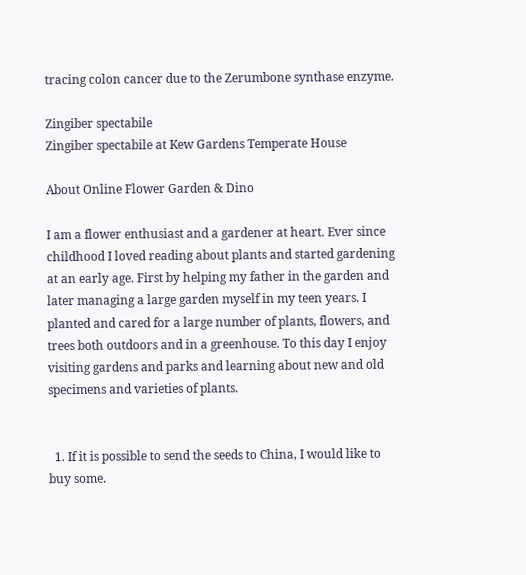tracing colon cancer due to the Zerumbone synthase enzyme.

Zingiber spectabile
Zingiber spectabile at Kew Gardens Temperate House

About Online Flower Garden & Dino

I am a flower enthusiast and a gardener at heart. Ever since childhood I loved reading about plants and started gardening at an early age. First by helping my father in the garden and later managing a large garden myself in my teen years. I planted and cared for a large number of plants, flowers, and trees both outdoors and in a greenhouse. To this day I enjoy visiting gardens and parks and learning about new and old specimens and varieties of plants.


  1. If it is possible to send the seeds to China, I would like to buy some.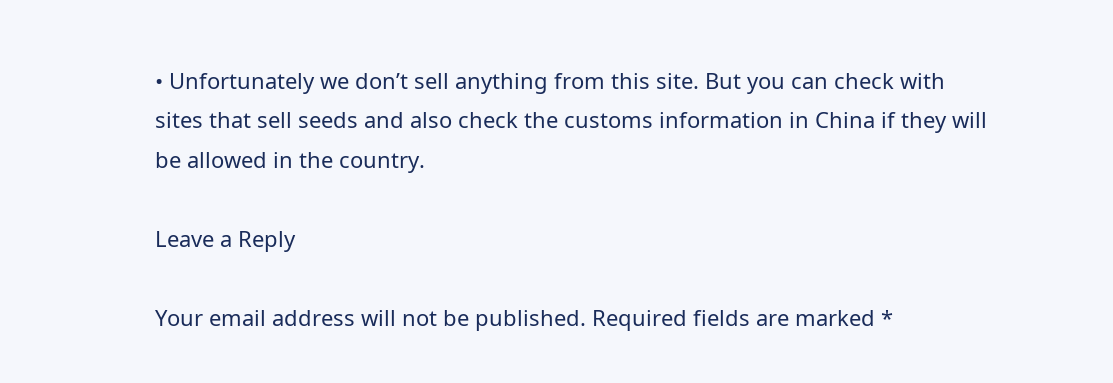• Unfortunately we don’t sell anything from this site. But you can check with sites that sell seeds and also check the customs information in China if they will be allowed in the country.

Leave a Reply

Your email address will not be published. Required fields are marked *